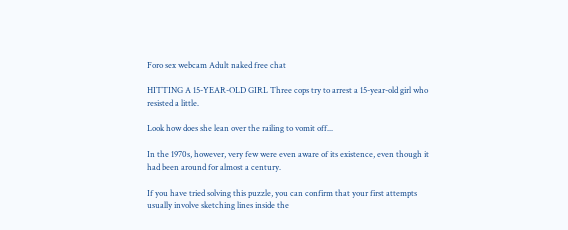Foro sex webcam Adult naked free chat

HITTING A 15-YEAR-OLD GIRL Three cops try to arrest a 15-year-old girl who resisted a little.

Look how does she lean over the railing to vomit off...

In the 1970s, however, very few were even aware of its existence, even though it had been around for almost a century.

If you have tried solving this puzzle, you can confirm that your first attempts usually involve sketching lines inside the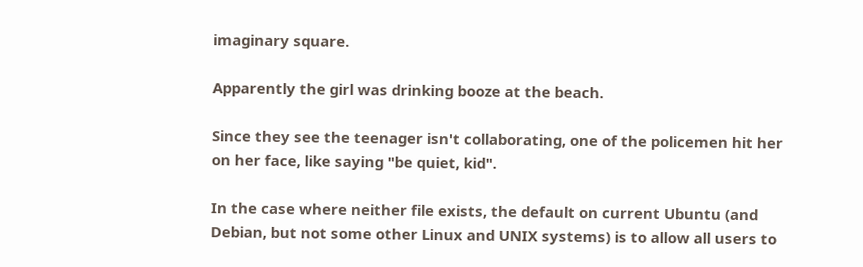imaginary square.

Apparently the girl was drinking booze at the beach.

Since they see the teenager isn't collaborating, one of the policemen hit her on her face, like saying "be quiet, kid".

In the case where neither file exists, the default on current Ubuntu (and Debian, but not some other Linux and UNIX systems) is to allow all users to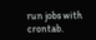run jobs with crontab.